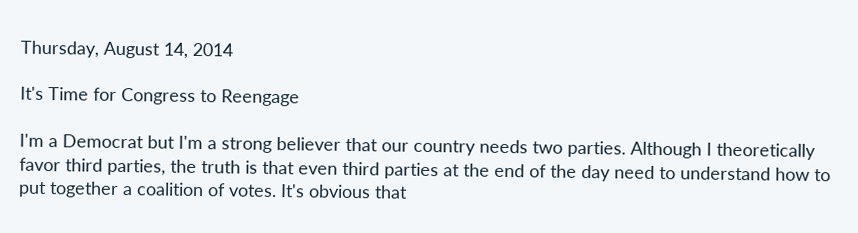Thursday, August 14, 2014

It's Time for Congress to Reengage

I'm a Democrat but I'm a strong believer that our country needs two parties. Although I theoretically favor third parties, the truth is that even third parties at the end of the day need to understand how to put together a coalition of votes. It's obvious that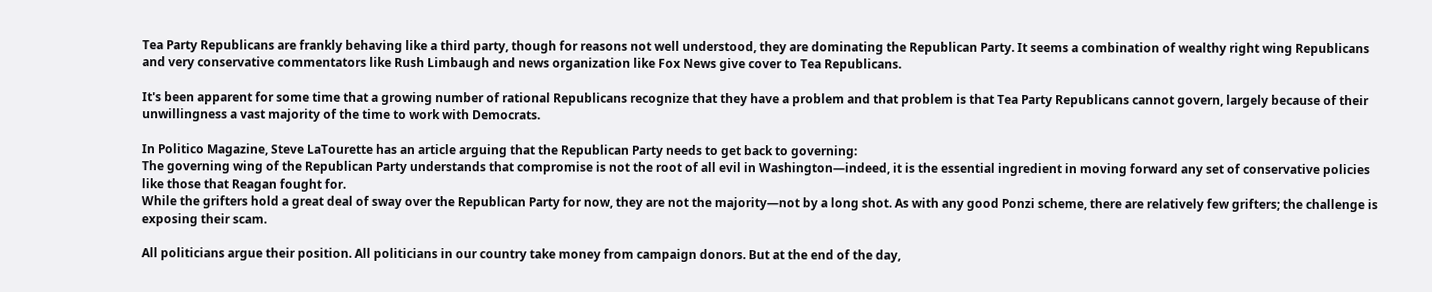Tea Party Republicans are frankly behaving like a third party, though for reasons not well understood, they are dominating the Republican Party. It seems a combination of wealthy right wing Republicans and very conservative commentators like Rush Limbaugh and news organization like Fox News give cover to Tea Republicans.

It's been apparent for some time that a growing number of rational Republicans recognize that they have a problem and that problem is that Tea Party Republicans cannot govern, largely because of their unwillingness a vast majority of the time to work with Democrats.

In Politico Magazine, Steve LaTourette has an article arguing that the Republican Party needs to get back to governing:
The governing wing of the Republican Party understands that compromise is not the root of all evil in Washington—indeed, it is the essential ingredient in moving forward any set of conservative policies like those that Reagan fought for.
While the grifters hold a great deal of sway over the Republican Party for now, they are not the majority—not by a long shot. As with any good Ponzi scheme, there are relatively few grifters; the challenge is exposing their scam.

All politicians argue their position. All politicians in our country take money from campaign donors. But at the end of the day,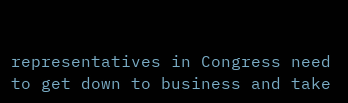representatives in Congress need to get down to business and take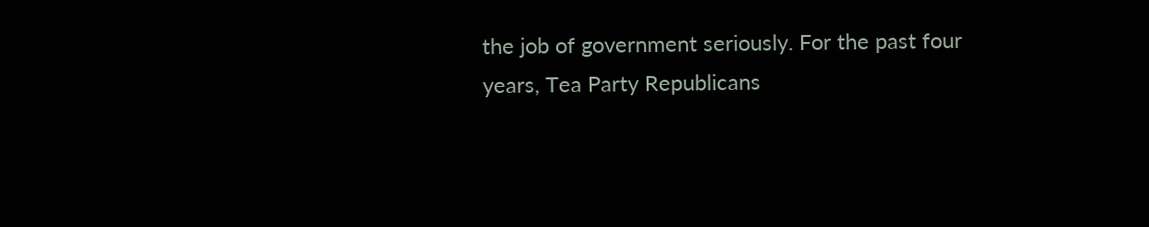the job of government seriously. For the past four years, Tea Party Republicans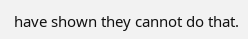have shown they cannot do that.